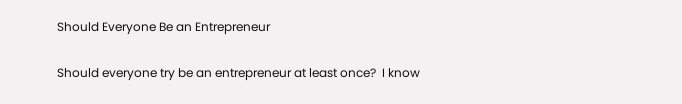Should Everyone Be an Entrepreneur

Should everyone try be an entrepreneur at least once?  I know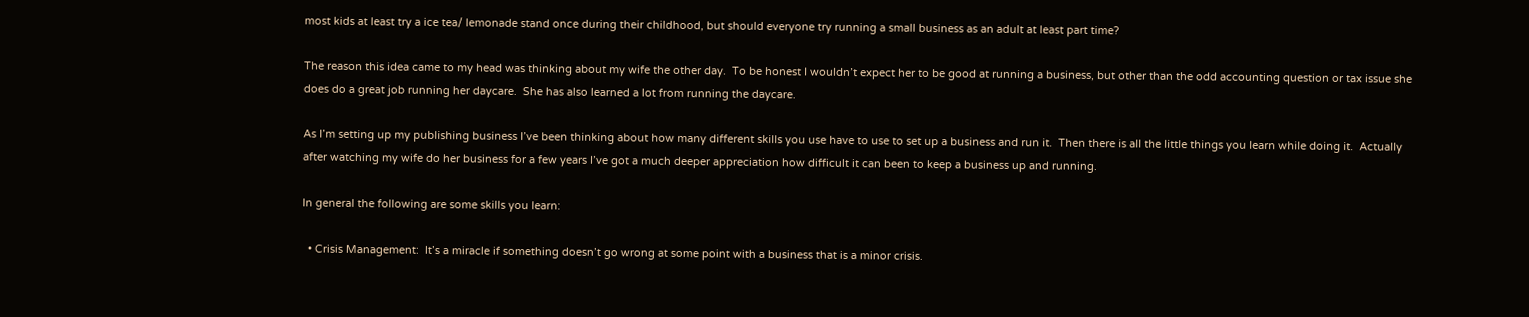most kids at least try a ice tea/ lemonade stand once during their childhood, but should everyone try running a small business as an adult at least part time?

The reason this idea came to my head was thinking about my wife the other day.  To be honest I wouldn’t expect her to be good at running a business, but other than the odd accounting question or tax issue she does do a great job running her daycare.  She has also learned a lot from running the daycare.

As I’m setting up my publishing business I’ve been thinking about how many different skills you use have to use to set up a business and run it.  Then there is all the little things you learn while doing it.  Actually after watching my wife do her business for a few years I’ve got a much deeper appreciation how difficult it can been to keep a business up and running.

In general the following are some skills you learn:

  • Crisis Management:  It’s a miracle if something doesn’t go wrong at some point with a business that is a minor crisis.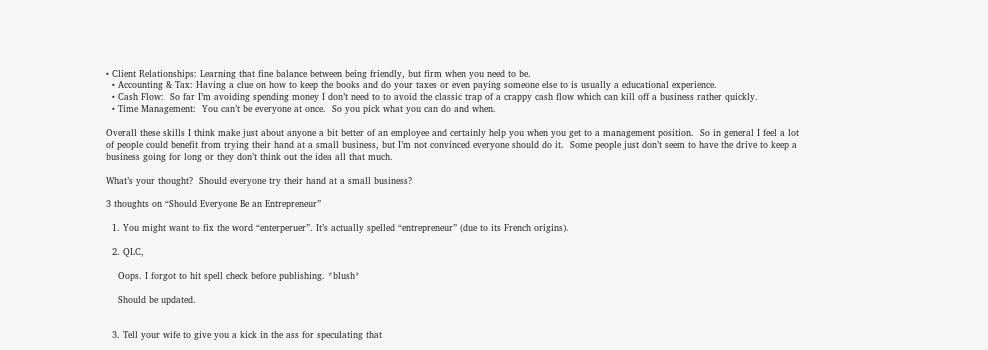• Client Relationships: Learning that fine balance between being friendly, but firm when you need to be.
  • Accounting & Tax: Having a clue on how to keep the books and do your taxes or even paying someone else to is usually a educational experience.
  • Cash Flow:  So far I’m avoiding spending money I don’t need to to avoid the classic trap of a crappy cash flow which can kill off a business rather quickly.
  • Time Management:  You can’t be everyone at once.  So you pick what you can do and when.

Overall these skills I think make just about anyone a bit better of an employee and certainly help you when you get to a management position.  So in general I feel a lot of people could benefit from trying their hand at a small business, but I’m not convinced everyone should do it.  Some people just don’t seem to have the drive to keep a business going for long or they don’t think out the idea all that much.

What’s your thought?  Should everyone try their hand at a small business?

3 thoughts on “Should Everyone Be an Entrepreneur”

  1. You might want to fix the word “enterperuer”. It’s actually spelled “entrepreneur” (due to its French origins).

  2. QLC,

    Oops. I forgot to hit spell check before publishing. *blush*

    Should be updated.


  3. Tell your wife to give you a kick in the ass for speculating that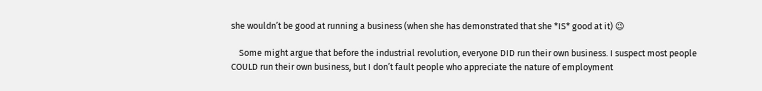she wouldn’t be good at running a business (when she has demonstrated that she *IS* good at it) 😉

    Some might argue that before the industrial revolution, everyone DID run their own business. I suspect most people COULD run their own business, but I don’t fault people who appreciate the nature of employment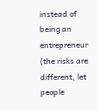instead of being an entrepreneur (the risks are different, let people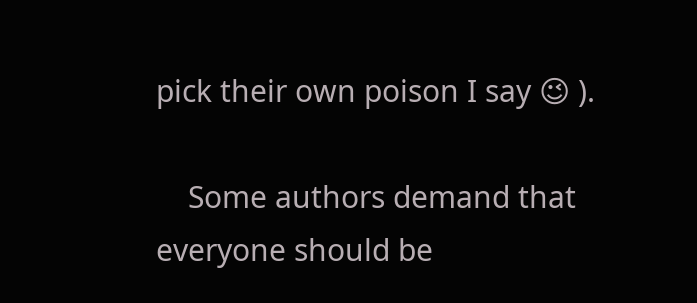pick their own poison I say 😉 ).

    Some authors demand that everyone should be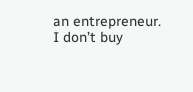an entrepreneur. I don’t buy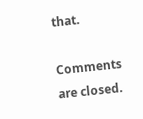that.

Comments are closed.